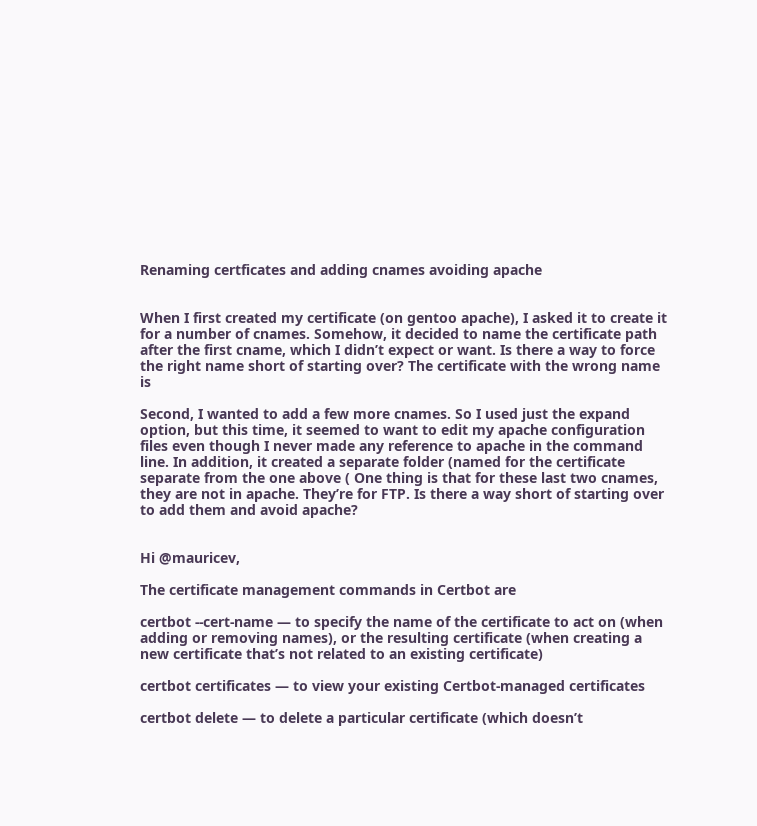Renaming certficates and adding cnames avoiding apache


When I first created my certificate (on gentoo apache), I asked it to create it for a number of cnames. Somehow, it decided to name the certificate path after the first cname, which I didn’t expect or want. Is there a way to force the right name short of starting over? The certificate with the wrong name is

Second, I wanted to add a few more cnames. So I used just the expand option, but this time, it seemed to want to edit my apache configuration files even though I never made any reference to apache in the command line. In addition, it created a separate folder (named for the certificate separate from the one above ( One thing is that for these last two cnames, they are not in apache. They’re for FTP. Is there a way short of starting over to add them and avoid apache?


Hi @mauricev,

The certificate management commands in Certbot are

certbot --cert-name — to specify the name of the certificate to act on (when adding or removing names), or the resulting certificate (when creating a new certificate that’s not related to an existing certificate)

certbot certificates — to view your existing Certbot-managed certificates

certbot delete — to delete a particular certificate (which doesn’t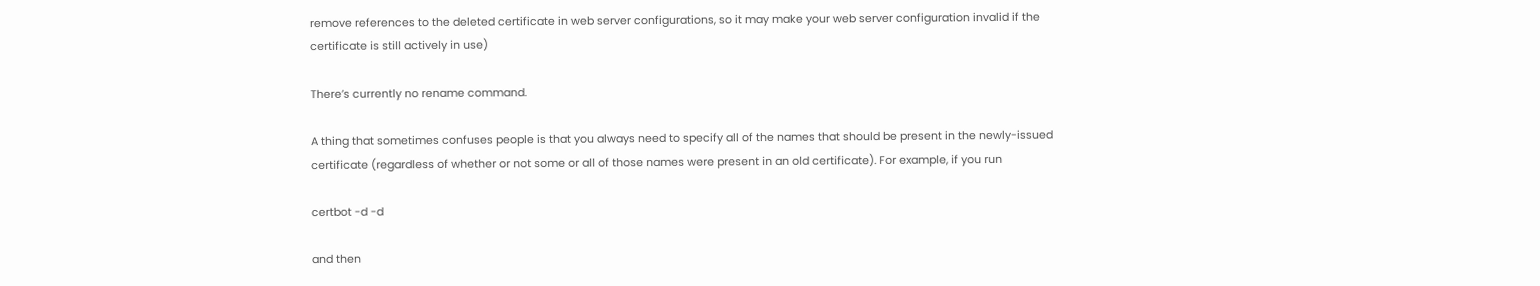remove references to the deleted certificate in web server configurations, so it may make your web server configuration invalid if the certificate is still actively in use)

There’s currently no rename command.

A thing that sometimes confuses people is that you always need to specify all of the names that should be present in the newly-issued certificate (regardless of whether or not some or all of those names were present in an old certificate). For example, if you run

certbot -d -d

and then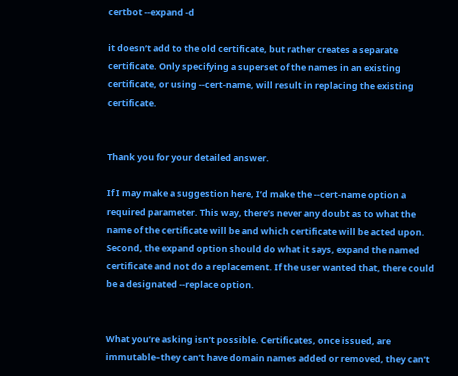certbot --expand -d

it doesn’t add to the old certificate, but rather creates a separate certificate. Only specifying a superset of the names in an existing certificate, or using --cert-name, will result in replacing the existing certificate.


Thank you for your detailed answer.

If I may make a suggestion here, I’d make the --cert-name option a required parameter. This way, there’s never any doubt as to what the name of the certificate will be and which certificate will be acted upon. Second, the expand option should do what it says, expand the named certificate and not do a replacement. If the user wanted that, there could be a designated --replace option.


What you’re asking isn’t possible. Certificates, once issued, are immutable–they can’t have domain names added or removed, they can’t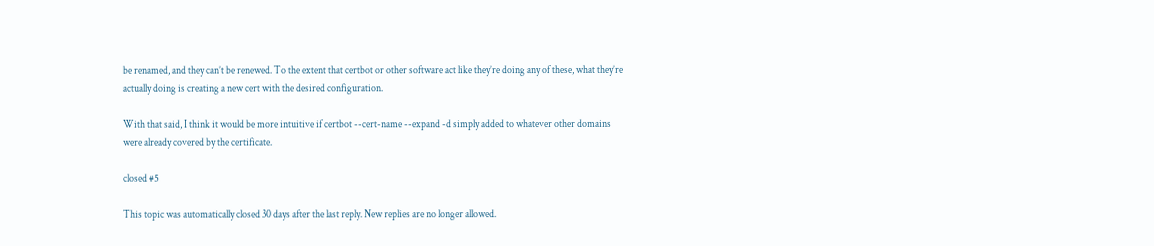be renamed, and they can’t be renewed. To the extent that certbot or other software act like they’re doing any of these, what they’re actually doing is creating a new cert with the desired configuration.

With that said, I think it would be more intuitive if certbot --cert-name --expand -d simply added to whatever other domains were already covered by the certificate.

closed #5

This topic was automatically closed 30 days after the last reply. New replies are no longer allowed.